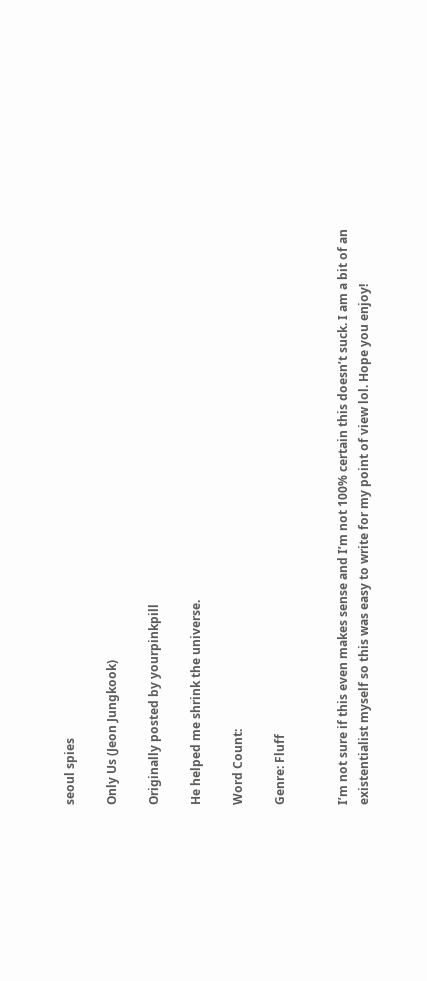seoul spies

Only Us (Jeon Jungkook)

Originally posted by yourpinkpill

He helped me shrink the universe.

Word Count:

Genre: Fluff


I’m not sure if this even makes sense and I’m not 100% certain this doesn’t suck. I am a bit of an existentialist myself so this was easy to write for my point of view lol. Hope you enjoy!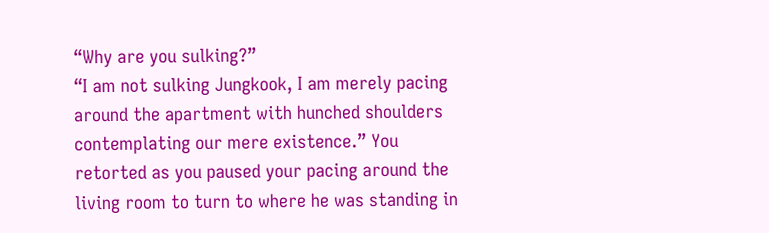“Why are you sulking?”
“I am not sulking Jungkook, I am merely pacing around the apartment with hunched shoulders contemplating our mere existence.” You retorted as you paused your pacing around the living room to turn to where he was standing in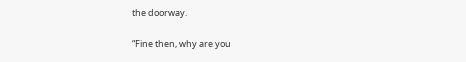the doorway.

“Fine then, why are you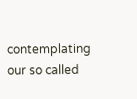contemplating our so called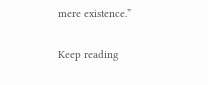mere existence.”

Keep reading